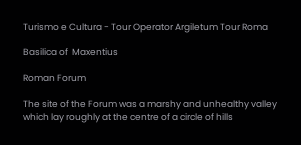Turismo e Cultura - Tour Operator Argiletum Tour Roma

Basilica of  Maxentius

Roman Forum

The site of the Forum was a marshy and unhealthy valley which lay roughly at the centre of a circle of hills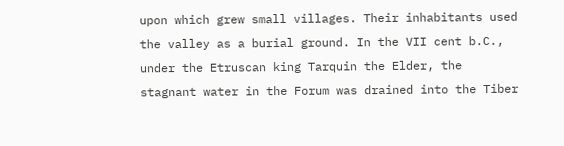upon which grew small villages. Their inhabitants used the valley as a burial ground. In the VII cent b.C., under the Etruscan king Tarquin the Elder, the stagnant water in the Forum was drained into the Tiber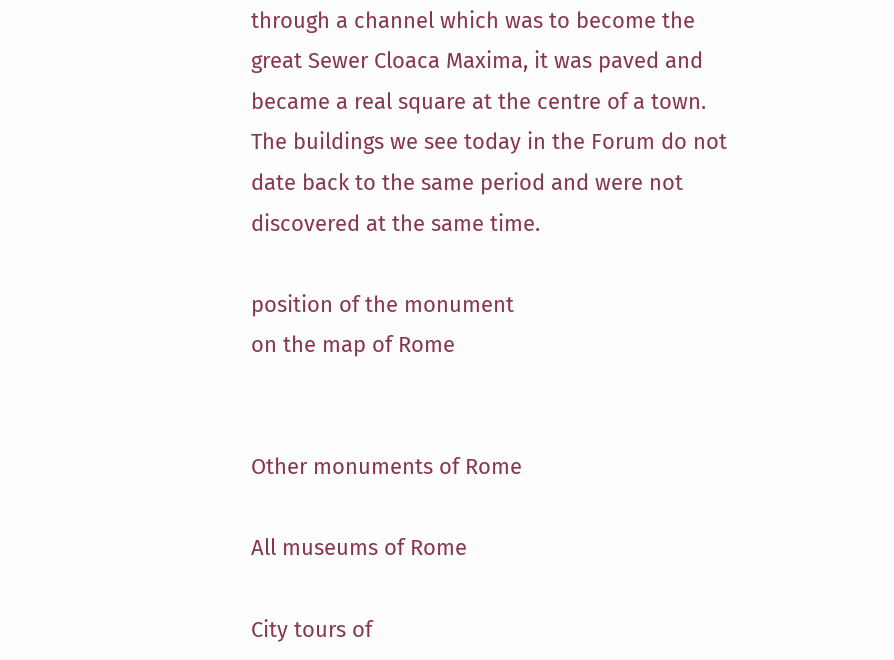through a channel which was to become the great Sewer Cloaca Maxima, it was paved and became a real square at the centre of a town. The buildings we see today in the Forum do not date back to the same period and were not discovered at the same time.

position of the monument
on the map of Rome


Other monuments of Rome

All museums of Rome

City tours of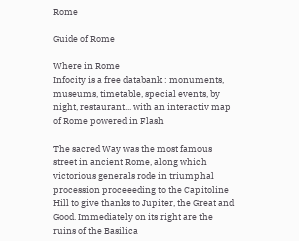Rome

Guide of Rome

Where in Rome
Infocity is a free databank : monuments, museums, timetable, special events, by night, restaurant... with an interactiv map of Rome powered in Flash

The sacred Way was the most famous street in ancient Rome, along which victorious generals rode in triumphal procession proceeeding to the Capitoline Hill to give thanks to Jupiter, the Great and Good. Immediately on its right are the ruins of the Basilica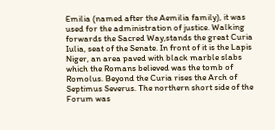Emilia (named after the Aemilia family), it was used for the administration of justice. Walking forwards the Sacred Way,stands the great Curia Iulia, seat of the Senate. In front of it is the Lapis Niger, an area paved with black marble slabs which the Romans believed was the tomb of Romolus. Beyond the Curia rises the Arch of Septimus Severus. The northern short side of the Forum was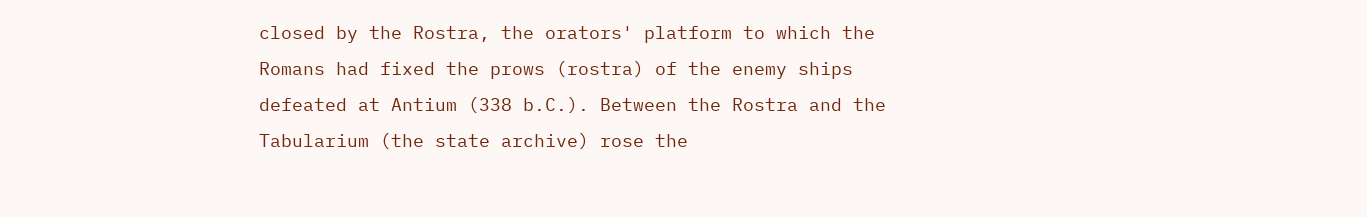closed by the Rostra, the orators' platform to which the Romans had fixed the prows (rostra) of the enemy ships defeated at Antium (338 b.C.). Between the Rostra and the Tabularium (the state archive) rose the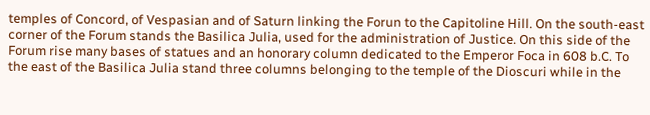temples of Concord, of Vespasian and of Saturn linking the Forun to the Capitoline Hill. On the south-east corner of the Forum stands the Basilica Julia, used for the administration of Justice. On this side of the Forum rise many bases of statues and an honorary column dedicated to the Emperor Foca in 608 b.C. To the east of the Basilica Julia stand three columns belonging to the temple of the Dioscuri while in the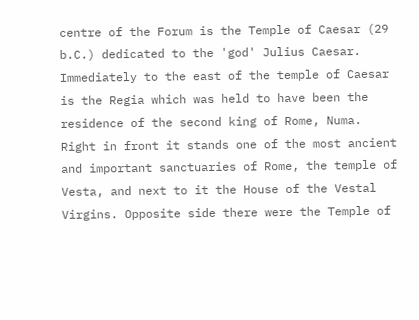centre of the Forum is the Temple of Caesar (29 b.C.) dedicated to the 'god' Julius Caesar. Immediately to the east of the temple of Caesar is the Regia which was held to have been the residence of the second king of Rome, Numa. Right in front it stands one of the most ancient and important sanctuaries of Rome, the temple of Vesta, and next to it the House of the Vestal Virgins. Opposite side there were the Temple of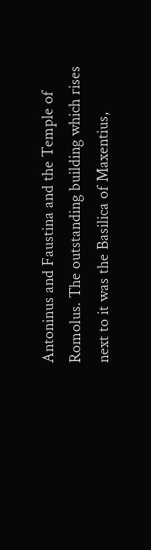Antoninus and Faustina and the Temple of Romolus. The outstanding building which rises next to it was the Basilica of Maxentius,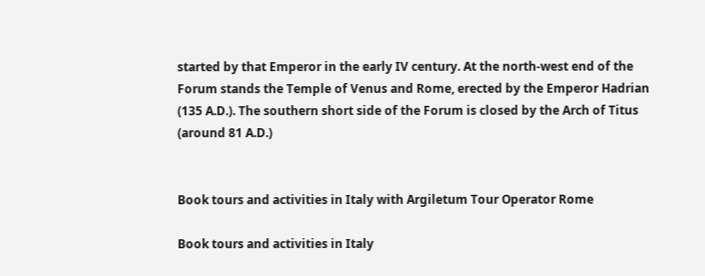started by that Emperor in the early IV century. At the north-west end of the Forum stands the Temple of Venus and Rome, erected by the Emperor Hadrian (135 A.D.). The southern short side of the Forum is closed by the Arch of Titus (around 81 A.D.)


Book tours and activities in Italy with Argiletum Tour Operator Rome

Book tours and activities in Italy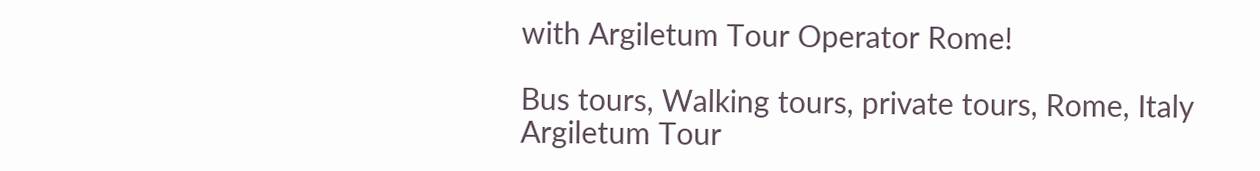with Argiletum Tour Operator Rome!

Bus tours, Walking tours, private tours, Rome, Italy
Argiletum Tour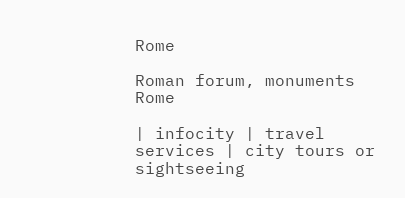Rome

Roman forum, monuments Rome

| infocity | travel services | city tours or sightseeing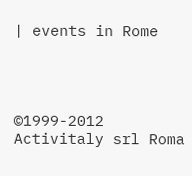| events in Rome




©1999-2012 Activitaly srl Roma